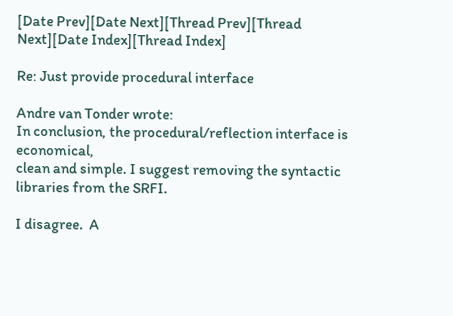[Date Prev][Date Next][Thread Prev][Thread Next][Date Index][Thread Index]

Re: Just provide procedural interface

Andre van Tonder wrote:
In conclusion, the procedural/reflection interface is economical,
clean and simple. I suggest removing the syntactic libraries from the SRFI.

I disagree.  A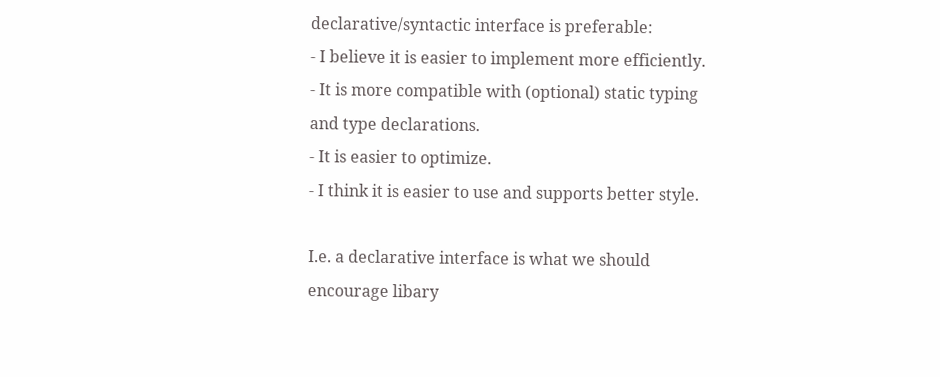declarative/syntactic interface is preferable:
- I believe it is easier to implement more efficiently.
- It is more compatible with (optional) static typing and type declarations.
- It is easier to optimize.
- I think it is easier to use and supports better style.

I.e. a declarative interface is what we should encourage libary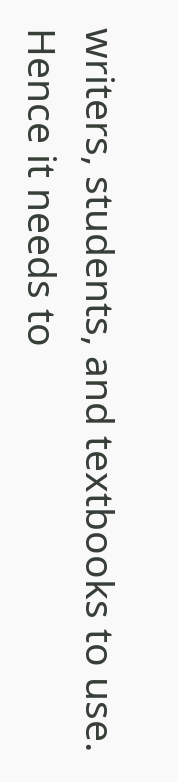writers, students, and textbooks to use. Hence it needs to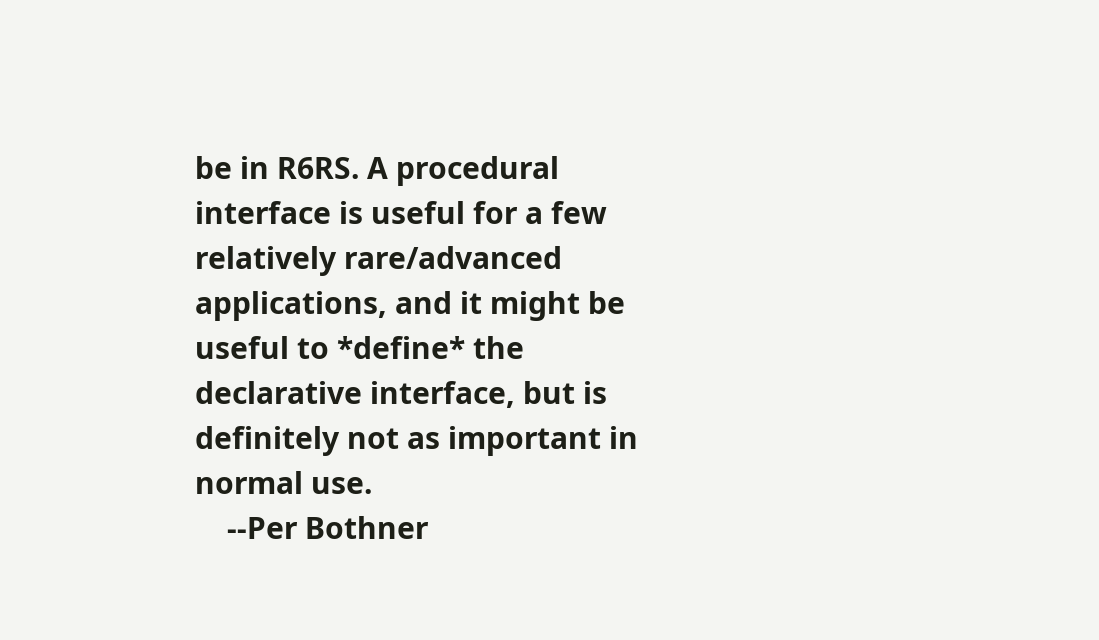be in R6RS. A procedural interface is useful for a few relatively rare/advanced applications, and it might be useful to *define* the declarative interface, but is definitely not as important in normal use.
    --Per Bothner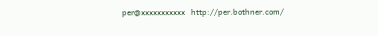per@xxxxxxxxxxx   http://per.bothner.com/